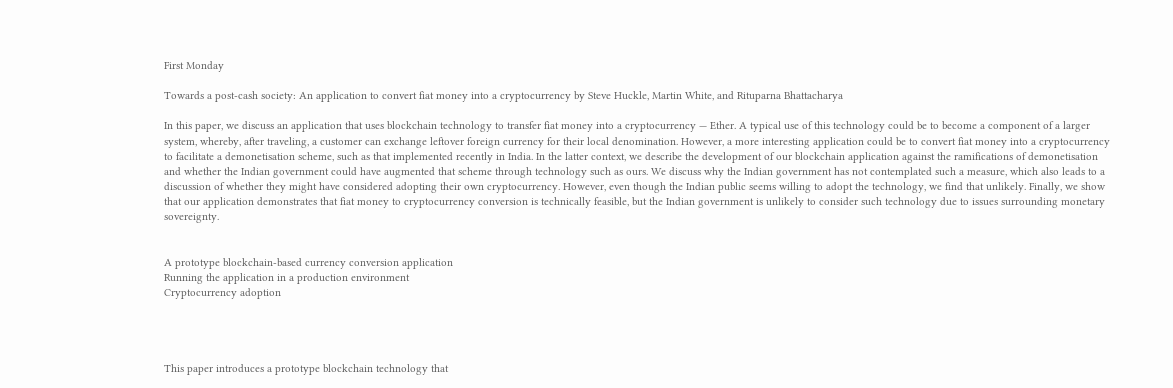First Monday

Towards a post-cash society: An application to convert fiat money into a cryptocurrency by Steve Huckle, Martin White, and Rituparna Bhattacharya

In this paper, we discuss an application that uses blockchain technology to transfer fiat money into a cryptocurrency — Ether. A typical use of this technology could be to become a component of a larger system, whereby, after traveling, a customer can exchange leftover foreign currency for their local denomination. However, a more interesting application could be to convert fiat money into a cryptocurrency to facilitate a demonetisation scheme, such as that implemented recently in India. In the latter context, we describe the development of our blockchain application against the ramifications of demonetisation and whether the Indian government could have augmented that scheme through technology such as ours. We discuss why the Indian government has not contemplated such a measure, which also leads to a discussion of whether they might have considered adopting their own cryptocurrency. However, even though the Indian public seems willing to adopt the technology, we find that unlikely. Finally, we show that our application demonstrates that fiat money to cryptocurrency conversion is technically feasible, but the Indian government is unlikely to consider such technology due to issues surrounding monetary sovereignty.


A prototype blockchain-based currency conversion application
Running the application in a production environment
Cryptocurrency adoption




This paper introduces a prototype blockchain technology that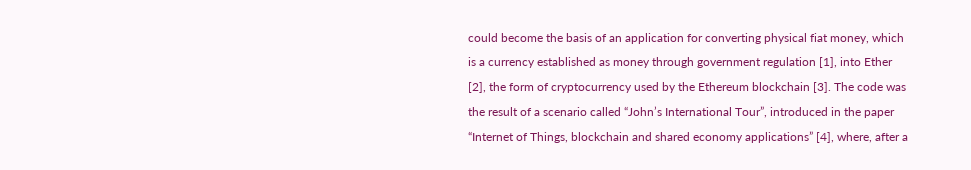could become the basis of an application for converting physical fiat money, which is a currency established as money through government regulation [1], into Ether [2], the form of cryptocurrency used by the Ethereum blockchain [3]. The code was the result of a scenario called “John’s International Tour”, introduced in the paper “Internet of Things, blockchain and shared economy applications” [4], where, after a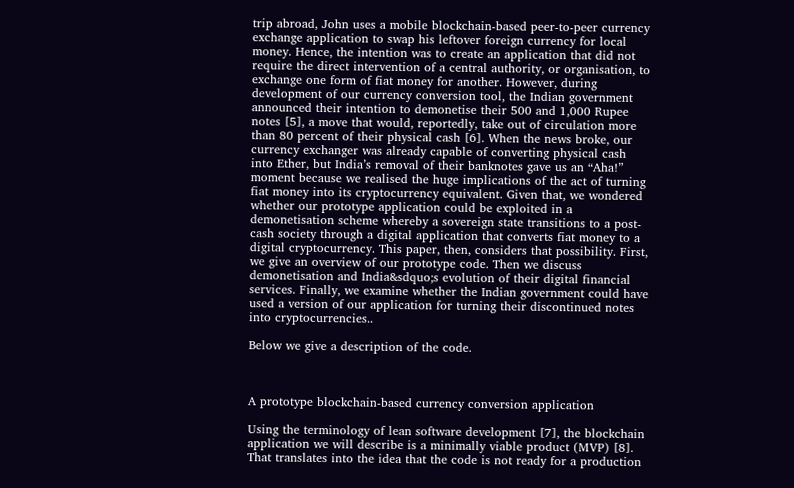trip abroad, John uses a mobile blockchain-based peer-to-peer currency exchange application to swap his leftover foreign currency for local money. Hence, the intention was to create an application that did not require the direct intervention of a central authority, or organisation, to exchange one form of fiat money for another. However, during development of our currency conversion tool, the Indian government announced their intention to demonetise their 500 and 1,000 Rupee notes [5], a move that would, reportedly, take out of circulation more than 80 percent of their physical cash [6]. When the news broke, our currency exchanger was already capable of converting physical cash into Ether, but India’s removal of their banknotes gave us an “Aha!” moment because we realised the huge implications of the act of turning fiat money into its cryptocurrency equivalent. Given that, we wondered whether our prototype application could be exploited in a demonetisation scheme whereby a sovereign state transitions to a post-cash society through a digital application that converts fiat money to a digital cryptocurrency. This paper, then, considers that possibility. First, we give an overview of our prototype code. Then we discuss demonetisation and India&sdquo;s evolution of their digital financial services. Finally, we examine whether the Indian government could have used a version of our application for turning their discontinued notes into cryptocurrencies..

Below we give a description of the code.



A prototype blockchain-based currency conversion application

Using the terminology of lean software development [7], the blockchain application we will describe is a minimally viable product (MVP) [8]. That translates into the idea that the code is not ready for a production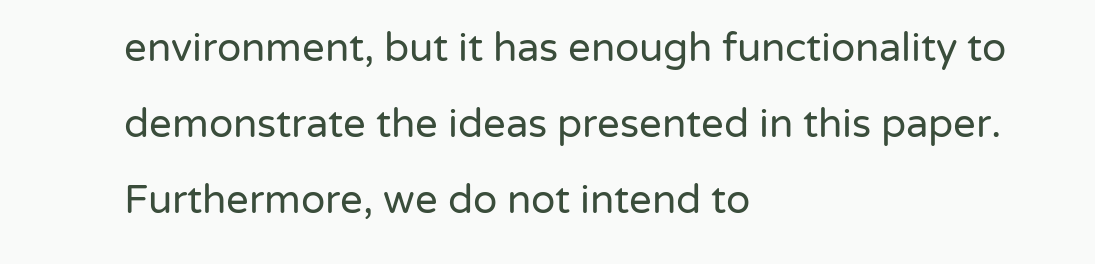environment, but it has enough functionality to demonstrate the ideas presented in this paper. Furthermore, we do not intend to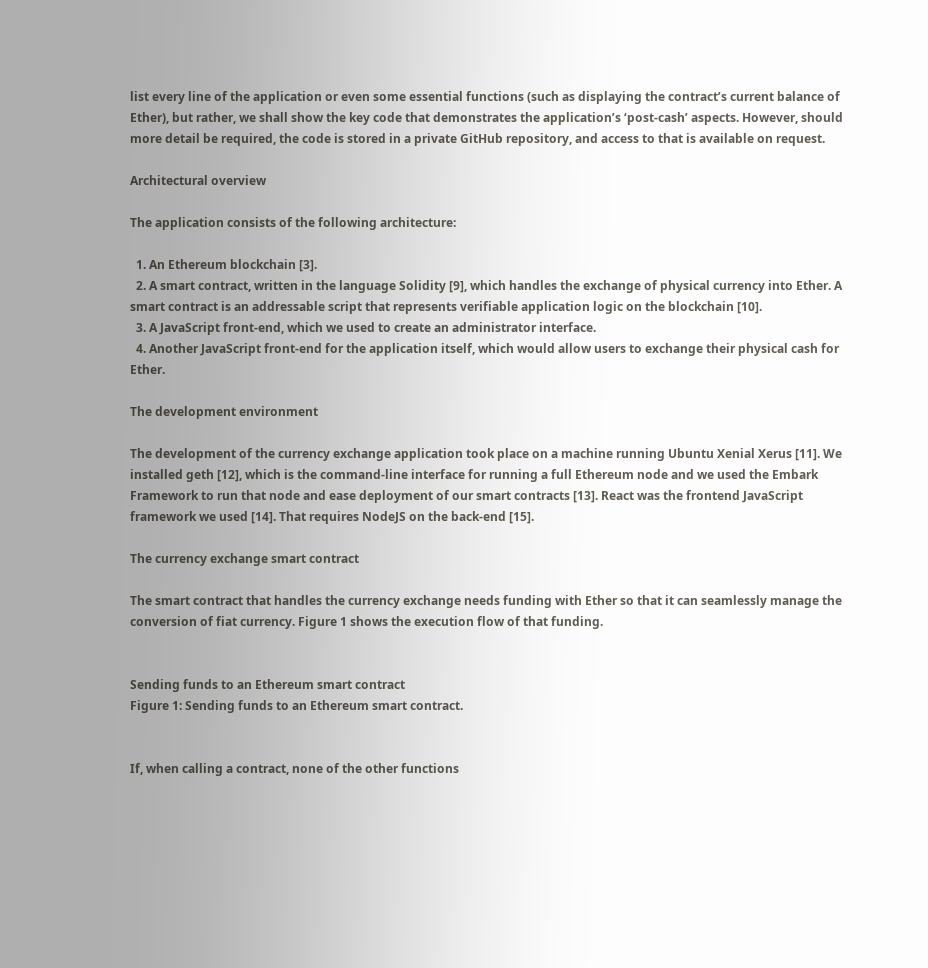list every line of the application or even some essential functions (such as displaying the contract’s current balance of Ether), but rather, we shall show the key code that demonstrates the application’s ‘post-cash’ aspects. However, should more detail be required, the code is stored in a private GitHub repository, and access to that is available on request.

Architectural overview

The application consists of the following architecture:

  1. An Ethereum blockchain [3].
  2. A smart contract, written in the language Solidity [9], which handles the exchange of physical currency into Ether. A smart contract is an addressable script that represents verifiable application logic on the blockchain [10].
  3. A JavaScript front-end, which we used to create an administrator interface.
  4. Another JavaScript front-end for the application itself, which would allow users to exchange their physical cash for Ether.

The development environment

The development of the currency exchange application took place on a machine running Ubuntu Xenial Xerus [11]. We installed geth [12], which is the command-line interface for running a full Ethereum node and we used the Embark Framework to run that node and ease deployment of our smart contracts [13]. React was the frontend JavaScript framework we used [14]. That requires NodeJS on the back-end [15].

The currency exchange smart contract

The smart contract that handles the currency exchange needs funding with Ether so that it can seamlessly manage the conversion of fiat currency. Figure 1 shows the execution flow of that funding.


Sending funds to an Ethereum smart contract
Figure 1: Sending funds to an Ethereum smart contract.


If, when calling a contract, none of the other functions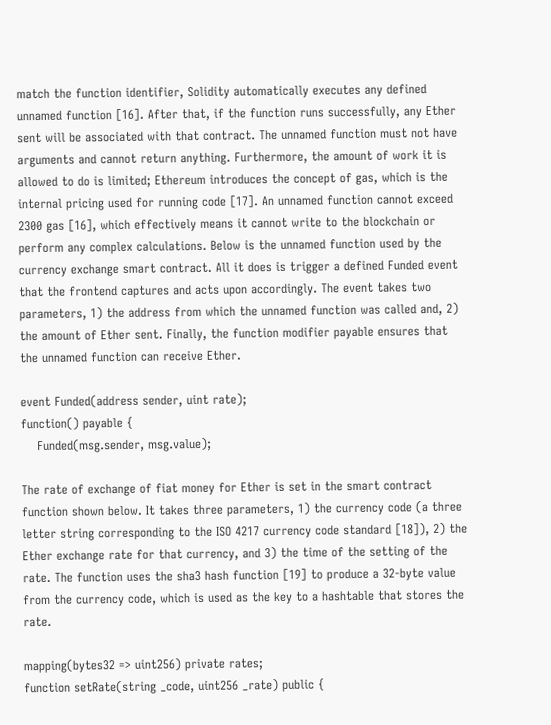match the function identifier, Solidity automatically executes any defined unnamed function [16]. After that, if the function runs successfully, any Ether sent will be associated with that contract. The unnamed function must not have arguments and cannot return anything. Furthermore, the amount of work it is allowed to do is limited; Ethereum introduces the concept of gas, which is the internal pricing used for running code [17]. An unnamed function cannot exceed 2300 gas [16], which effectively means it cannot write to the blockchain or perform any complex calculations. Below is the unnamed function used by the currency exchange smart contract. All it does is trigger a defined Funded event that the frontend captures and acts upon accordingly. The event takes two parameters, 1) the address from which the unnamed function was called and, 2) the amount of Ether sent. Finally, the function modifier payable ensures that the unnamed function can receive Ether.

event Funded(address sender, uint rate);
function() payable {
    Funded(msg.sender, msg.value);

The rate of exchange of fiat money for Ether is set in the smart contract function shown below. It takes three parameters, 1) the currency code (a three letter string corresponding to the ISO 4217 currency code standard [18]), 2) the Ether exchange rate for that currency, and 3) the time of the setting of the rate. The function uses the sha3 hash function [19] to produce a 32-byte value from the currency code, which is used as the key to a hashtable that stores the rate.

mapping(bytes32 => uint256) private rates;
function setRate(string _code, uint256 _rate) public {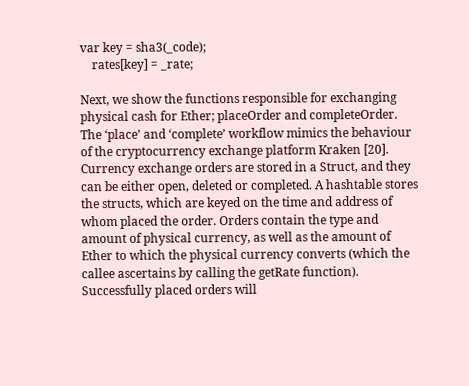var key = sha3(_code);
    rates[key] = _rate;

Next, we show the functions responsible for exchanging physical cash for Ether; placeOrder and completeOrder. The ‘place’ and ‘complete’ workflow mimics the behaviour of the cryptocurrency exchange platform Kraken [20]. Currency exchange orders are stored in a Struct, and they can be either open, deleted or completed. A hashtable stores the structs, which are keyed on the time and address of whom placed the order. Orders contain the type and amount of physical currency, as well as the amount of Ether to which the physical currency converts (which the callee ascertains by calling the getRate function). Successfully placed orders will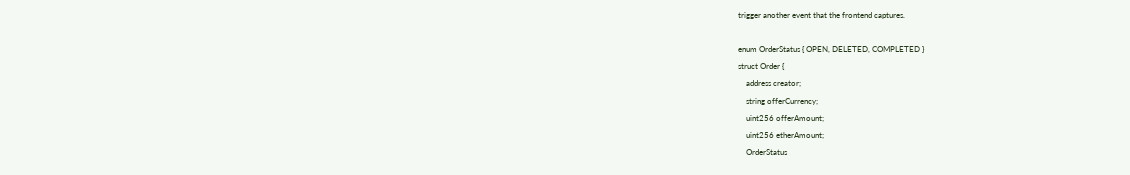trigger another event that the frontend captures.

enum OrderStatus { OPEN, DELETED, COMPLETED }
struct Order {
    address creator;
    string offerCurrency;
    uint256 offerAmount;
    uint256 etherAmount;
    OrderStatus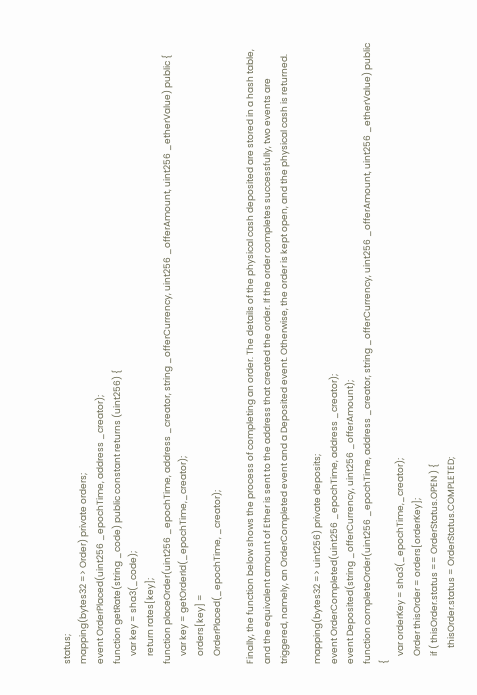status;
mapping(bytes32 => Order) private orders;
event OrderPlaced(uint256 _epochTime, address _creator);
function getRate(string _code) public constant returns (uint256) {
    var key = sha3(_code);
    return rates[key];
function placeOrder(uint256 _epochTime, address _creator, string _offerCurrency, uint256 _offerAmount, uint256 _etherValue) public {
    var key = getOrderId(_epochTime,_creator);
    orders[key] =
    OrderPlaced(_epochTime, _creator);

Finally, the function below shows the process of completing an order. The details of the physical cash deposited are stored in a hash table, and the equivalent amount of Ether is sent to the address that created the order. If the order completes successfully, two events are triggered, namely, an OrderCompleted event and a Deposited event. Otherwise, the order is kept open, and the physical cash is returned.

mapping(bytes32 => uint256) private deposits;
event OrderCompleted(uint256 _epochTime, address _creator);
event Deposited(string _offerCurrency, uint256 _offerAmount);
function completeOrder(uint256 _epochTime, address _creator, string _offerCurrency, uint256 _offerAmount, uint256 _etherValue) public {
    var orderKey = sha3(_epochTime,_creator);
    Order thisOrder = orders[orderKey];
    if ( thisOrder.status == OrderStatus.OPEN ) {
        thisOrder.status = OrderStatus.COMPLETED;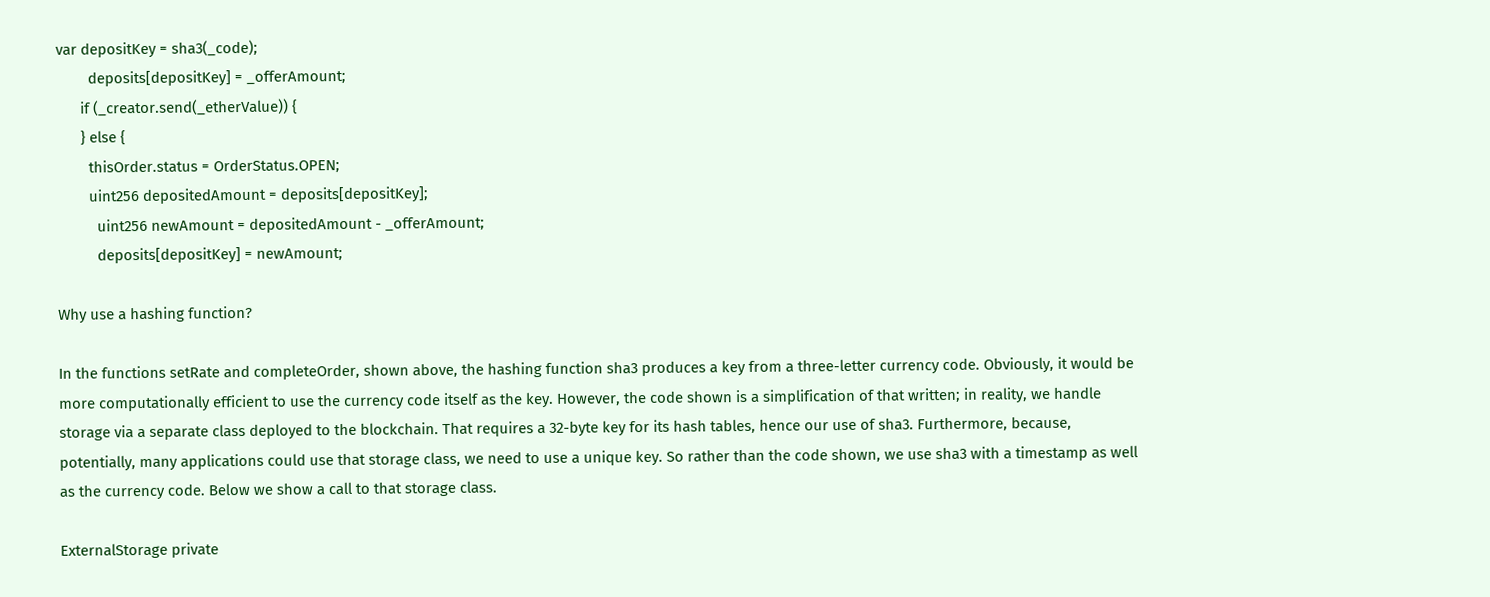var depositKey = sha3(_code);
        deposits[depositKey] = _offerAmount;
      if (_creator.send(_etherValue)) {
      } else {
        thisOrder.status = OrderStatus.OPEN;
        uint256 depositedAmount = deposits[depositKey];
          uint256 newAmount = depositedAmount - _offerAmount;
          deposits[depositKey] = newAmount;

Why use a hashing function?

In the functions setRate and completeOrder, shown above, the hashing function sha3 produces a key from a three-letter currency code. Obviously, it would be more computationally efficient to use the currency code itself as the key. However, the code shown is a simplification of that written; in reality, we handle storage via a separate class deployed to the blockchain. That requires a 32-byte key for its hash tables, hence our use of sha3. Furthermore, because, potentially, many applications could use that storage class, we need to use a unique key. So rather than the code shown, we use sha3 with a timestamp as well as the currency code. Below we show a call to that storage class.

ExternalStorage private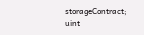storageContract;
uint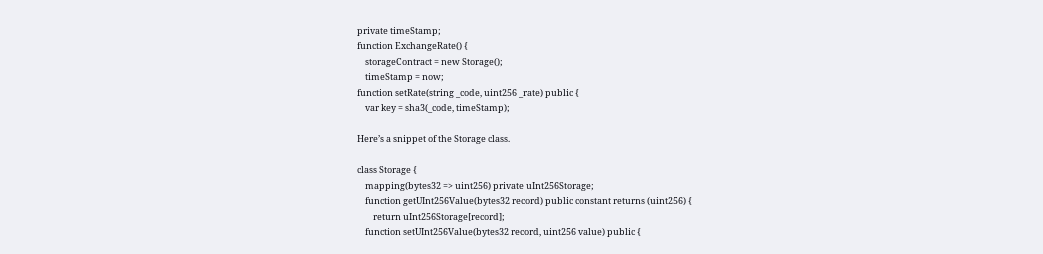private timeStamp;
function ExchangeRate() {
    storageContract = new Storage();
    timeStamp = now;
function setRate(string _code, uint256 _rate) public {
    var key = sha3(_code, timeStamp);

Here’s a snippet of the Storage class.

class Storage {
    mapping(bytes32 => uint256) private uInt256Storage;
    function getUInt256Value(bytes32 record) public constant returns (uint256) {
        return uInt256Storage[record];
    function setUInt256Value(bytes32 record, uint256 value) public {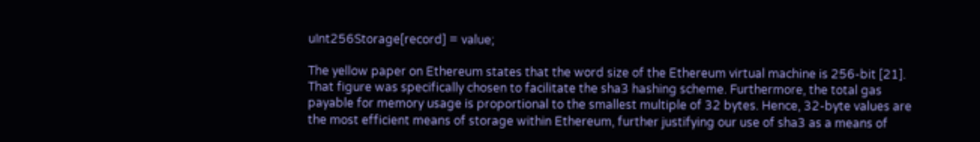uInt256Storage[record] = value;

The yellow paper on Ethereum states that the word size of the Ethereum virtual machine is 256-bit [21]. That figure was specifically chosen to facilitate the sha3 hashing scheme. Furthermore, the total gas payable for memory usage is proportional to the smallest multiple of 32 bytes. Hence, 32-byte values are the most efficient means of storage within Ethereum, further justifying our use of sha3 as a means of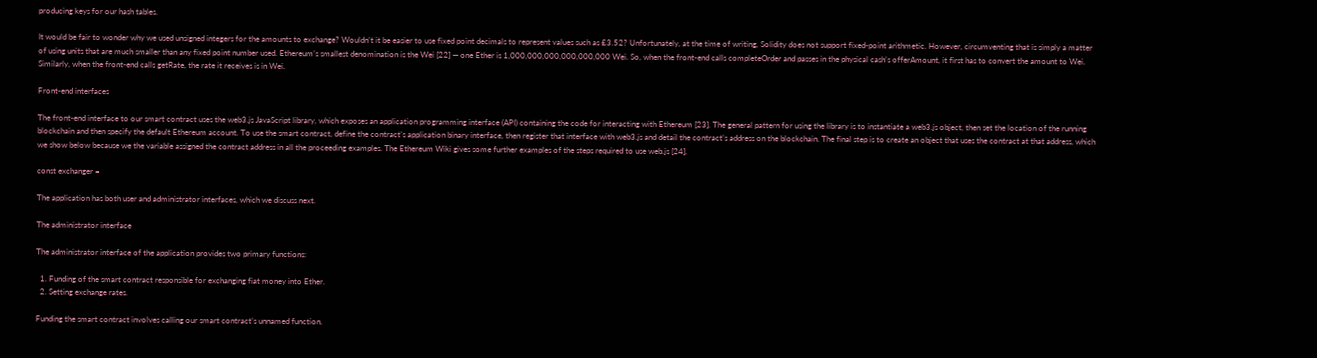producing keys for our hash tables.

It would be fair to wonder why we used unsigned integers for the amounts to exchange? Wouldn’t it be easier to use fixed point decimals to represent values such as £3.52? Unfortunately, at the time of writing, Solidity does not support fixed-point arithmetic. However, circumventing that is simply a matter of using units that are much smaller than any fixed point number used. Ethereum’s smallest denomination is the Wei [22] — one Ether is 1,000,000,000,000,000,000 Wei. So, when the front-end calls completeOrder and passes in the physical cash’s offerAmount, it first has to convert the amount to Wei. Similarly, when the front-end calls getRate, the rate it receives is in Wei.

Front-end interfaces

The front-end interface to our smart contract uses the web3.js JavaScript library, which exposes an application programming interface (API) containing the code for interacting with Ethereum [23]. The general pattern for using the library is to instantiate a web3.js object, then set the location of the running blockchain and then specify the default Ethereum account. To use the smart contract, define the contract’s application binary interface, then register that interface with web3.js and detail the contract’s address on the blockchain. The final step is to create an object that uses the contract at that address, which we show below because we the variable assigned the contract address in all the proceeding examples. The Ethereum Wiki gives some further examples of the steps required to use web.js [24].

const exchanger =

The application has both user and administrator interfaces, which we discuss next.

The administrator interface

The administrator interface of the application provides two primary functions:

  1. Funding of the smart contract responsible for exchanging fiat money into Ether.
  2. Setting exchange rates.

Funding the smart contract involves calling our smart contract’s unnamed function.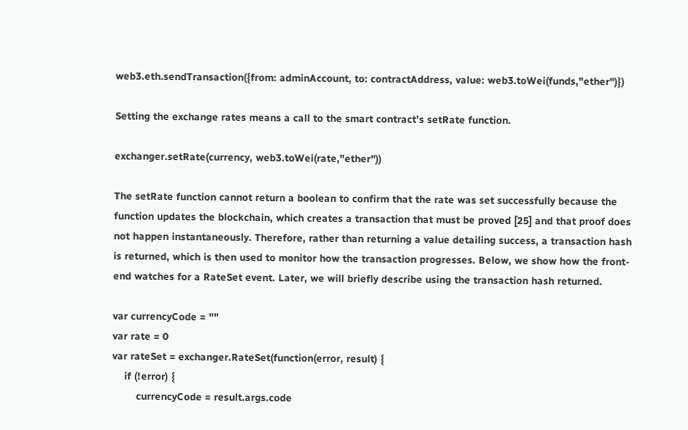web3.eth.sendTransaction({from: adminAccount, to: contractAddress, value: web3.toWei(funds,"ether")})

Setting the exchange rates means a call to the smart contract’s setRate function.

exchanger.setRate(currency, web3.toWei(rate,"ether"))

The setRate function cannot return a boolean to confirm that the rate was set successfully because the function updates the blockchain, which creates a transaction that must be proved [25] and that proof does not happen instantaneously. Therefore, rather than returning a value detailing success, a transaction hash is returned, which is then used to monitor how the transaction progresses. Below, we show how the front-end watches for a RateSet event. Later, we will briefly describe using the transaction hash returned.

var currencyCode = ""
var rate = 0
var rateSet = exchanger.RateSet(function(error, result) {
    if (!error) {
        currencyCode = result.args.code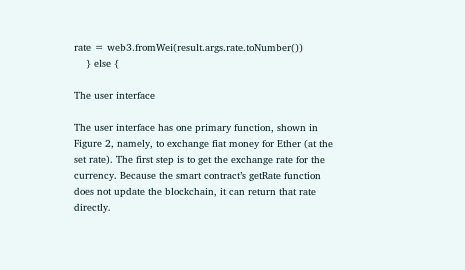rate = web3.fromWei(result.args.rate.toNumber())
    } else {

The user interface

The user interface has one primary function, shown in Figure 2, namely, to exchange fiat money for Ether (at the set rate). The first step is to get the exchange rate for the currency. Because the smart contract’s getRate function does not update the blockchain, it can return that rate directly.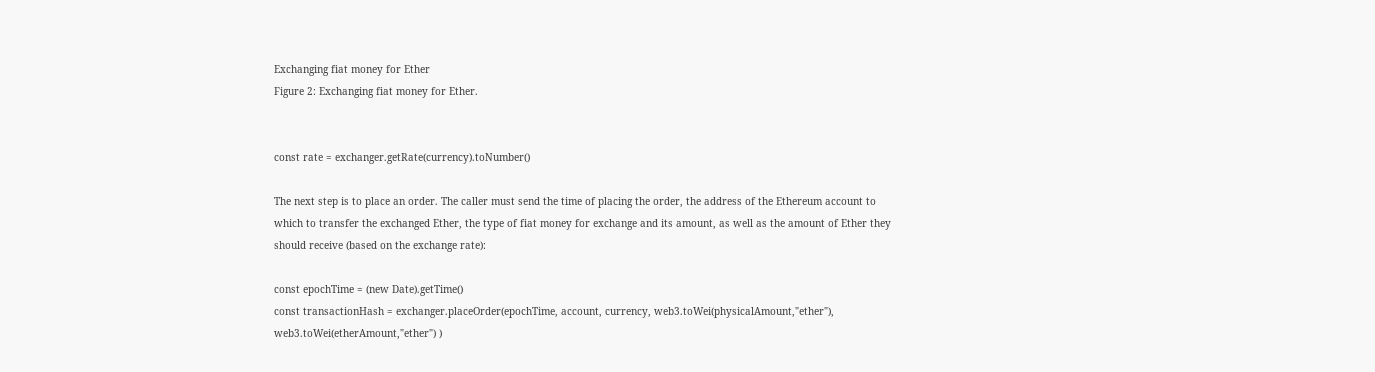Exchanging fiat money for Ether
Figure 2: Exchanging fiat money for Ether.


const rate = exchanger.getRate(currency).toNumber()

The next step is to place an order. The caller must send the time of placing the order, the address of the Ethereum account to which to transfer the exchanged Ether, the type of fiat money for exchange and its amount, as well as the amount of Ether they should receive (based on the exchange rate):

const epochTime = (new Date).getTime()
const transactionHash = exchanger.placeOrder(epochTime, account, currency, web3.toWei(physicalAmount,"ether"), web3.toWei(etherAmount,"ether") )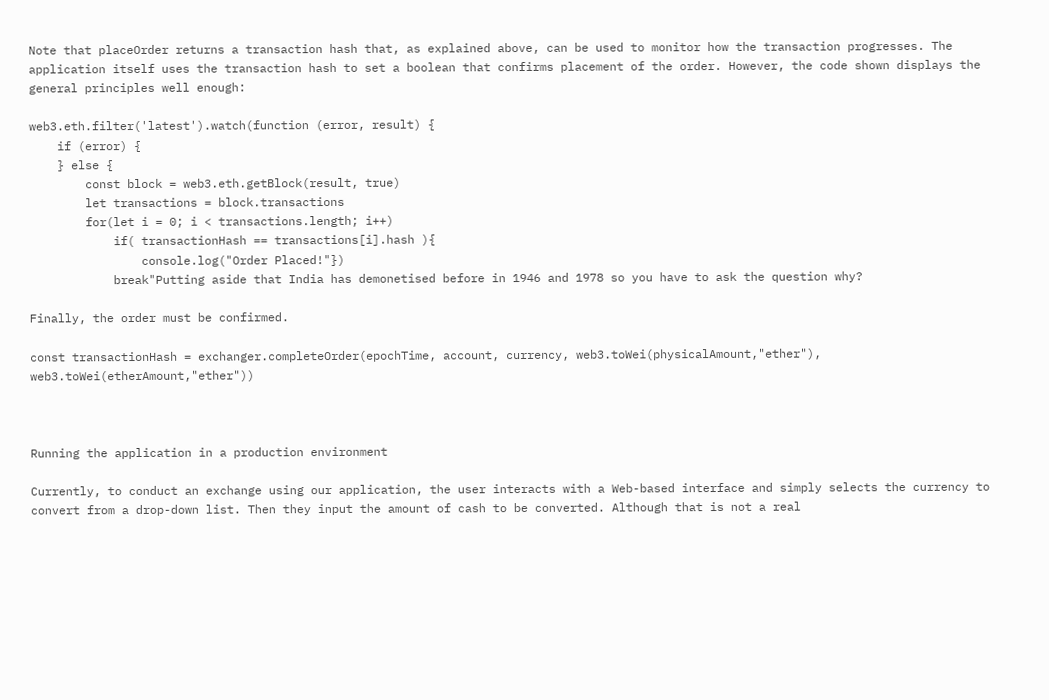Note that placeOrder returns a transaction hash that, as explained above, can be used to monitor how the transaction progresses. The application itself uses the transaction hash to set a boolean that confirms placement of the order. However, the code shown displays the general principles well enough:

web3.eth.filter('latest').watch(function (error, result) {
    if (error) {
    } else {
        const block = web3.eth.getBlock(result, true)
        let transactions = block.transactions
        for(let i = 0; i < transactions.length; i++)
            if( transactionHash == transactions[i].hash ){
                console.log("Order Placed!"})
            break"Putting aside that India has demonetised before in 1946 and 1978 so you have to ask the question why?

Finally, the order must be confirmed.

const transactionHash = exchanger.completeOrder(epochTime, account, currency, web3.toWei(physicalAmount,"ether"), web3.toWei(etherAmount,"ether"))



Running the application in a production environment

Currently, to conduct an exchange using our application, the user interacts with a Web-based interface and simply selects the currency to convert from a drop-down list. Then they input the amount of cash to be converted. Although that is not a real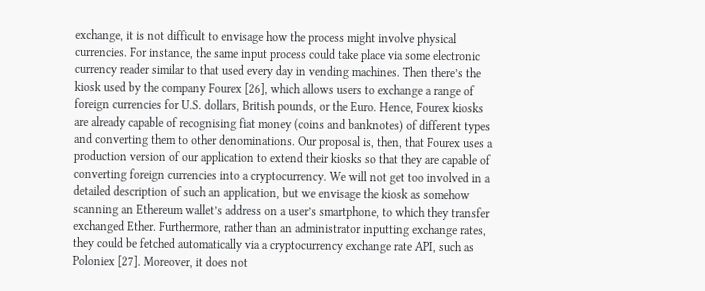exchange, it is not difficult to envisage how the process might involve physical currencies. For instance, the same input process could take place via some electronic currency reader similar to that used every day in vending machines. Then there’s the kiosk used by the company Fourex [26], which allows users to exchange a range of foreign currencies for U.S. dollars, British pounds, or the Euro. Hence, Fourex kiosks are already capable of recognising fiat money (coins and banknotes) of different types and converting them to other denominations. Our proposal is, then, that Fourex uses a production version of our application to extend their kiosks so that they are capable of converting foreign currencies into a cryptocurrency. We will not get too involved in a detailed description of such an application, but we envisage the kiosk as somehow scanning an Ethereum wallet’s address on a user’s smartphone, to which they transfer exchanged Ether. Furthermore, rather than an administrator inputting exchange rates, they could be fetched automatically via a cryptocurrency exchange rate API, such as Poloniex [27]. Moreover, it does not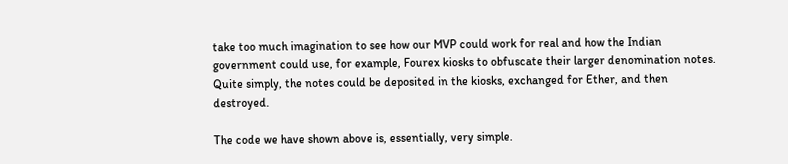take too much imagination to see how our MVP could work for real and how the Indian government could use, for example, Fourex kiosks to obfuscate their larger denomination notes. Quite simply, the notes could be deposited in the kiosks, exchanged for Ether, and then destroyed.

The code we have shown above is, essentially, very simple.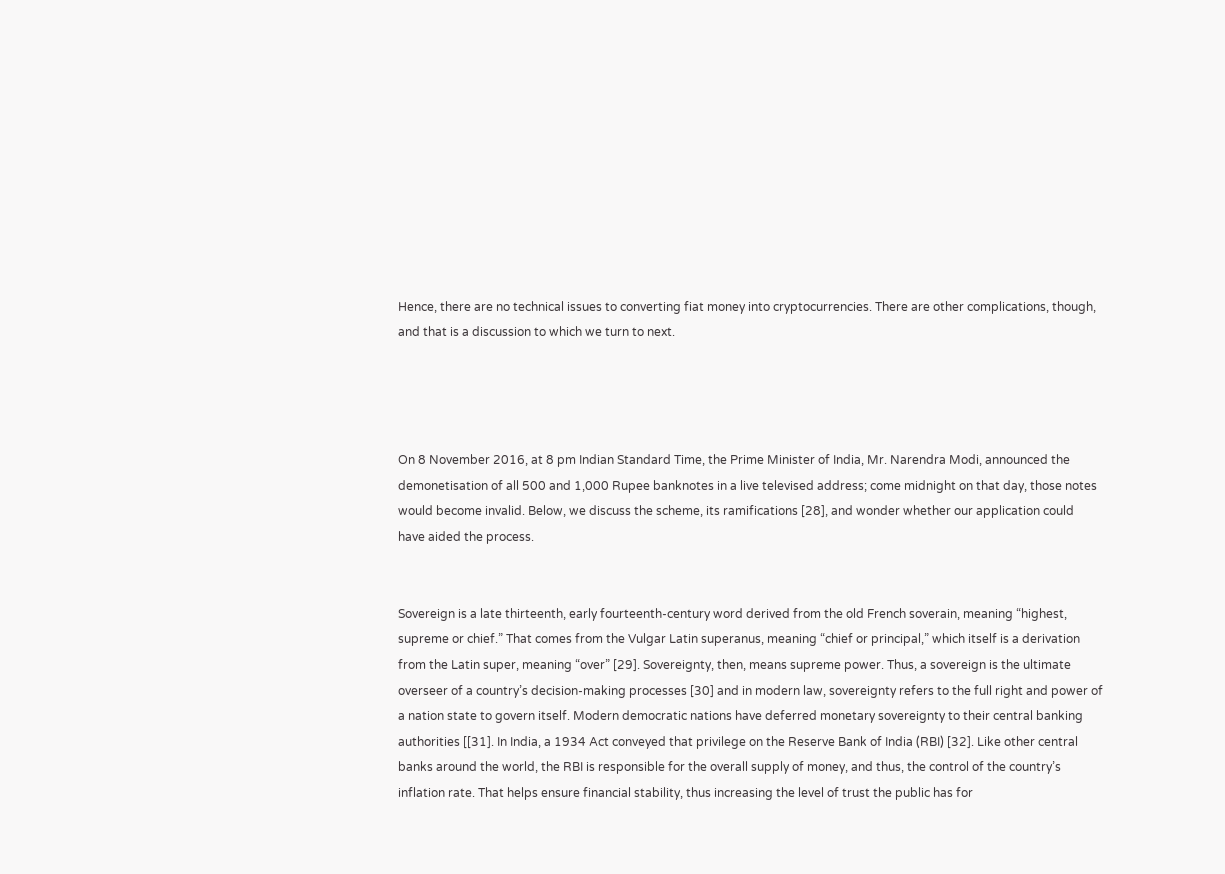Hence, there are no technical issues to converting fiat money into cryptocurrencies. There are other complications, though, and that is a discussion to which we turn to next.




On 8 November 2016, at 8 pm Indian Standard Time, the Prime Minister of India, Mr. Narendra Modi, announced the demonetisation of all 500 and 1,000 Rupee banknotes in a live televised address; come midnight on that day, those notes would become invalid. Below, we discuss the scheme, its ramifications [28], and wonder whether our application could have aided the process.


Sovereign is a late thirteenth, early fourteenth-century word derived from the old French soverain, meaning “highest, supreme or chief.” That comes from the Vulgar Latin superanus, meaning “chief or principal,” which itself is a derivation from the Latin super, meaning “over” [29]. Sovereignty, then, means supreme power. Thus, a sovereign is the ultimate overseer of a country’s decision-making processes [30] and in modern law, sovereignty refers to the full right and power of a nation state to govern itself. Modern democratic nations have deferred monetary sovereignty to their central banking authorities [[31]. In India, a 1934 Act conveyed that privilege on the Reserve Bank of India (RBI) [32]. Like other central banks around the world, the RBI is responsible for the overall supply of money, and thus, the control of the country’s inflation rate. That helps ensure financial stability, thus increasing the level of trust the public has for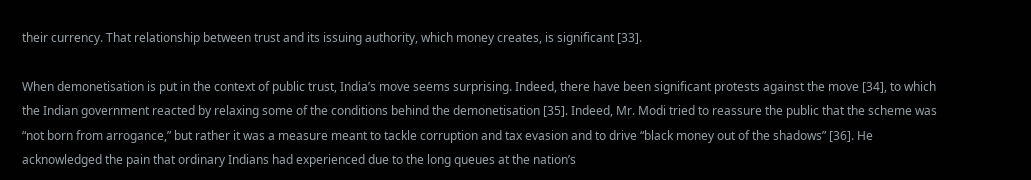their currency. That relationship between trust and its issuing authority, which money creates, is significant [33].

When demonetisation is put in the context of public trust, India’s move seems surprising. Indeed, there have been significant protests against the move [34], to which the Indian government reacted by relaxing some of the conditions behind the demonetisation [35]. Indeed, Mr. Modi tried to reassure the public that the scheme was “not born from arrogance,” but rather it was a measure meant to tackle corruption and tax evasion and to drive “black money out of the shadows” [36]. He acknowledged the pain that ordinary Indians had experienced due to the long queues at the nation’s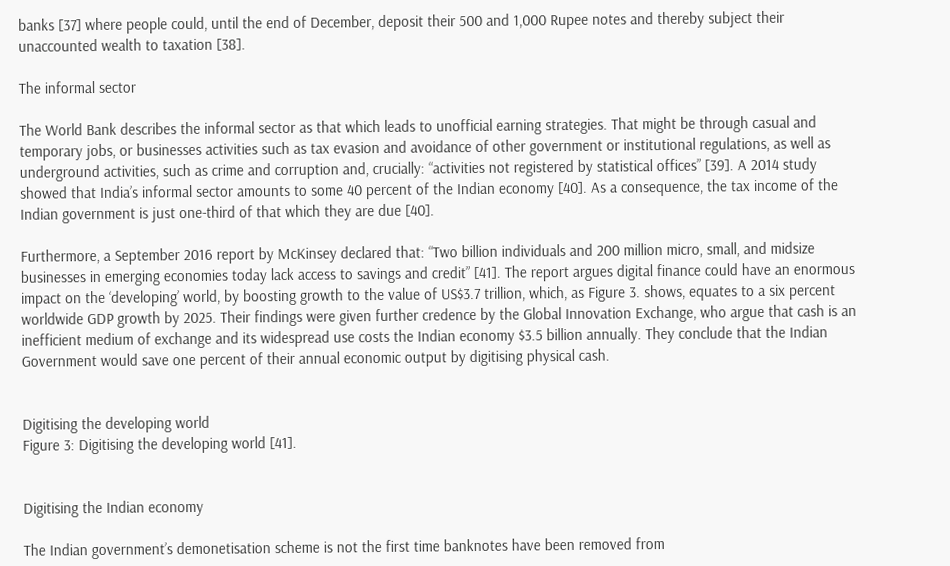banks [37] where people could, until the end of December, deposit their 500 and 1,000 Rupee notes and thereby subject their unaccounted wealth to taxation [38].

The informal sector

The World Bank describes the informal sector as that which leads to unofficial earning strategies. That might be through casual and temporary jobs, or businesses activities such as tax evasion and avoidance of other government or institutional regulations, as well as underground activities, such as crime and corruption and, crucially: “activities not registered by statistical offices” [39]. A 2014 study showed that India’s informal sector amounts to some 40 percent of the Indian economy [40]. As a consequence, the tax income of the Indian government is just one-third of that which they are due [40].

Furthermore, a September 2016 report by McKinsey declared that: “Two billion individuals and 200 million micro, small, and midsize businesses in emerging economies today lack access to savings and credit” [41]. The report argues digital finance could have an enormous impact on the ‘developing’ world, by boosting growth to the value of US$3.7 trillion, which, as Figure 3. shows, equates to a six percent worldwide GDP growth by 2025. Their findings were given further credence by the Global Innovation Exchange, who argue that cash is an inefficient medium of exchange and its widespread use costs the Indian economy $3.5 billion annually. They conclude that the Indian Government would save one percent of their annual economic output by digitising physical cash.


Digitising the developing world
Figure 3: Digitising the developing world [41].


Digitising the Indian economy

The Indian government’s demonetisation scheme is not the first time banknotes have been removed from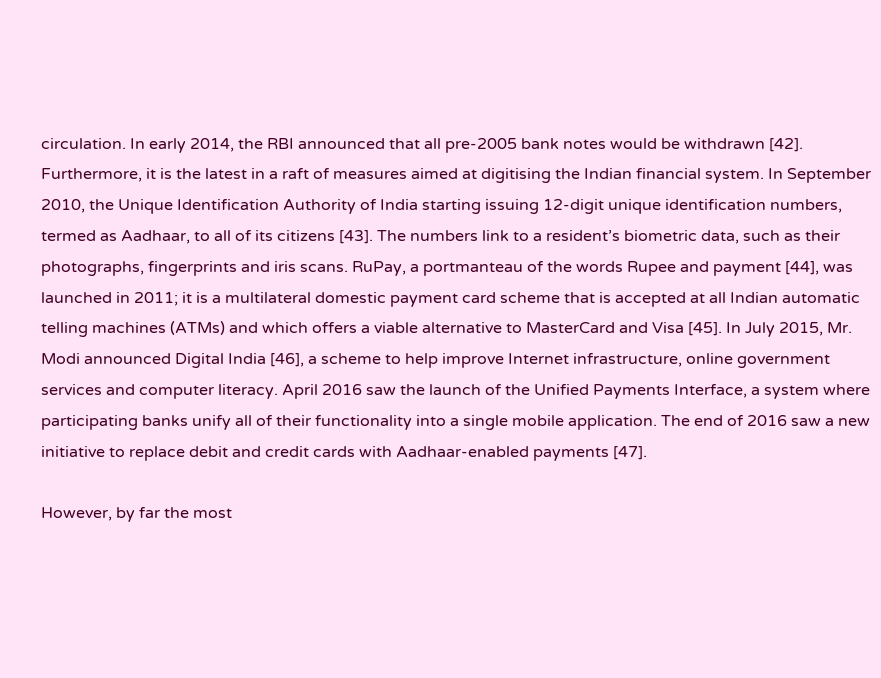circulation. In early 2014, the RBI announced that all pre-2005 bank notes would be withdrawn [42]. Furthermore, it is the latest in a raft of measures aimed at digitising the Indian financial system. In September 2010, the Unique Identification Authority of India starting issuing 12-digit unique identification numbers, termed as Aadhaar, to all of its citizens [43]. The numbers link to a resident’s biometric data, such as their photographs, fingerprints and iris scans. RuPay, a portmanteau of the words Rupee and payment [44], was launched in 2011; it is a multilateral domestic payment card scheme that is accepted at all Indian automatic telling machines (ATMs) and which offers a viable alternative to MasterCard and Visa [45]. In July 2015, Mr. Modi announced Digital India [46], a scheme to help improve Internet infrastructure, online government services and computer literacy. April 2016 saw the launch of the Unified Payments Interface, a system where participating banks unify all of their functionality into a single mobile application. The end of 2016 saw a new initiative to replace debit and credit cards with Aadhaar-enabled payments [47].

However, by far the most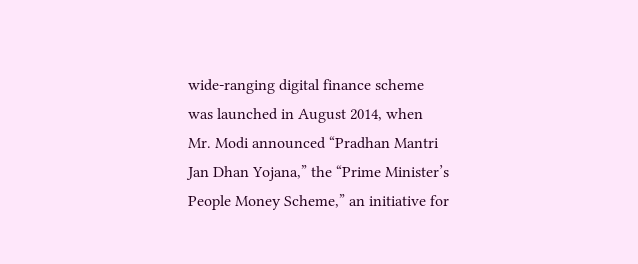wide-ranging digital finance scheme was launched in August 2014, when Mr. Modi announced “Pradhan Mantri Jan Dhan Yojana,” the “Prime Minister’s People Money Scheme,” an initiative for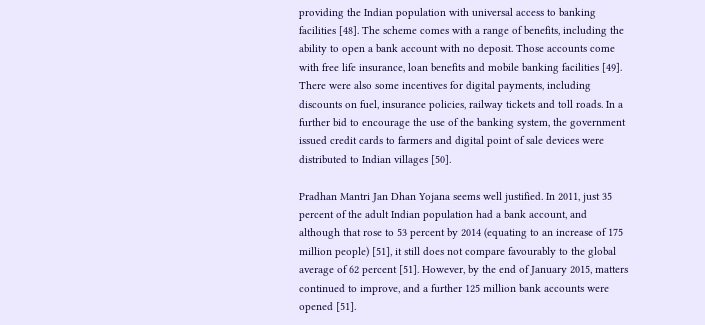providing the Indian population with universal access to banking facilities [48]. The scheme comes with a range of benefits, including the ability to open a bank account with no deposit. Those accounts come with free life insurance, loan benefits and mobile banking facilities [49]. There were also some incentives for digital payments, including discounts on fuel, insurance policies, railway tickets and toll roads. In a further bid to encourage the use of the banking system, the government issued credit cards to farmers and digital point of sale devices were distributed to Indian villages [50].

Pradhan Mantri Jan Dhan Yojana seems well justified. In 2011, just 35 percent of the adult Indian population had a bank account, and although that rose to 53 percent by 2014 (equating to an increase of 175 million people) [51], it still does not compare favourably to the global average of 62 percent [51]. However, by the end of January 2015, matters continued to improve, and a further 125 million bank accounts were opened [51].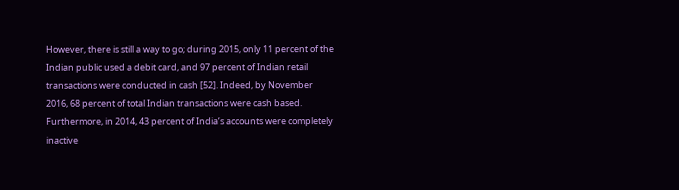However, there is still a way to go; during 2015, only 11 percent of the Indian public used a debit card, and 97 percent of Indian retail transactions were conducted in cash [52]. Indeed, by November 2016, 68 percent of total Indian transactions were cash based. Furthermore, in 2014, 43 percent of India’s accounts were completely inactive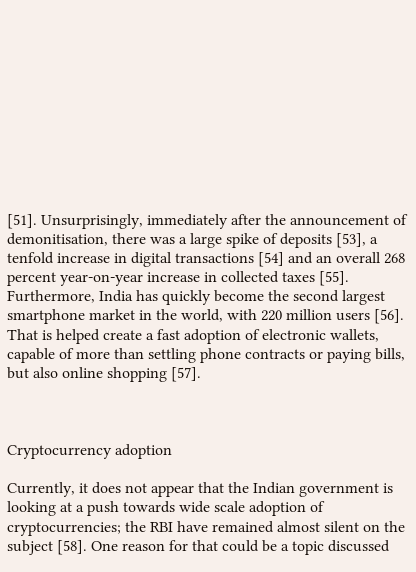[51]. Unsurprisingly, immediately after the announcement of demonitisation, there was a large spike of deposits [53], a tenfold increase in digital transactions [54] and an overall 268 percent year-on-year increase in collected taxes [55]. Furthermore, India has quickly become the second largest smartphone market in the world, with 220 million users [56]. That is helped create a fast adoption of electronic wallets, capable of more than settling phone contracts or paying bills, but also online shopping [57].



Cryptocurrency adoption

Currently, it does not appear that the Indian government is looking at a push towards wide scale adoption of cryptocurrencies; the RBI have remained almost silent on the subject [58]. One reason for that could be a topic discussed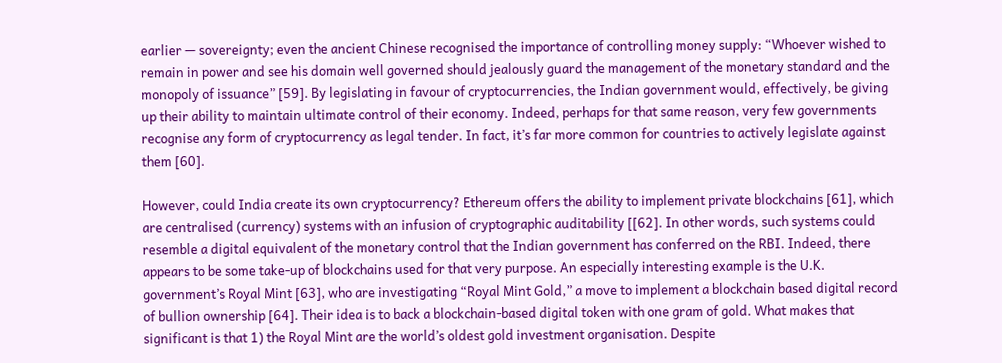earlier — sovereignty; even the ancient Chinese recognised the importance of controlling money supply: “Whoever wished to remain in power and see his domain well governed should jealously guard the management of the monetary standard and the monopoly of issuance” [59]. By legislating in favour of cryptocurrencies, the Indian government would, effectively, be giving up their ability to maintain ultimate control of their economy. Indeed, perhaps for that same reason, very few governments recognise any form of cryptocurrency as legal tender. In fact, it’s far more common for countries to actively legislate against them [60].

However, could India create its own cryptocurrency? Ethereum offers the ability to implement private blockchains [61], which are centralised (currency) systems with an infusion of cryptographic auditability [[62]. In other words, such systems could resemble a digital equivalent of the monetary control that the Indian government has conferred on the RBI. Indeed, there appears to be some take-up of blockchains used for that very purpose. An especially interesting example is the U.K. government’s Royal Mint [63], who are investigating “Royal Mint Gold,” a move to implement a blockchain based digital record of bullion ownership [64]. Their idea is to back a blockchain-based digital token with one gram of gold. What makes that significant is that 1) the Royal Mint are the world’s oldest gold investment organisation. Despite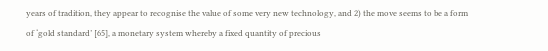years of tradition, they appear to recognise the value of some very new technology, and 2) the move seems to be a form of ‘gold standard’ [65], a monetary system whereby a fixed quantity of precious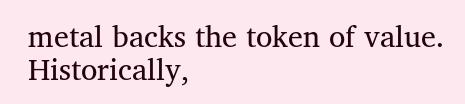metal backs the token of value. Historically,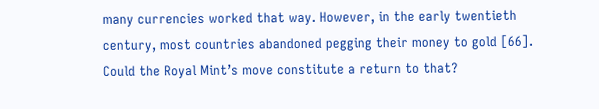many currencies worked that way. However, in the early twentieth century, most countries abandoned pegging their money to gold [66]. Could the Royal Mint’s move constitute a return to that?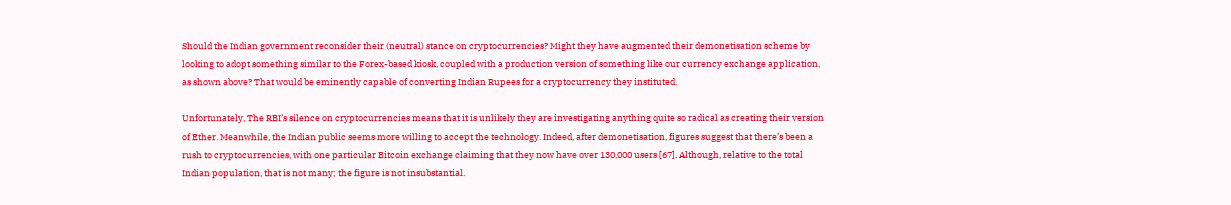Should the Indian government reconsider their (neutral) stance on cryptocurrencies? Might they have augmented their demonetisation scheme by looking to adopt something similar to the Forex-based kiosk, coupled with a production version of something like our currency exchange application, as shown above? That would be eminently capable of converting Indian Rupees for a cryptocurrency they instituted.

Unfortunately, The RBI’s silence on cryptocurrencies means that it is unlikely they are investigating anything quite so radical as creating their version of Ether. Meanwhile, the Indian public seems more willing to accept the technology. Indeed, after demonetisation, figures suggest that there’s been a rush to cryptocurrencies, with one particular Bitcoin exchange claiming that they now have over 130,000 users [67]. Although, relative to the total Indian population, that is not many; the figure is not insubstantial.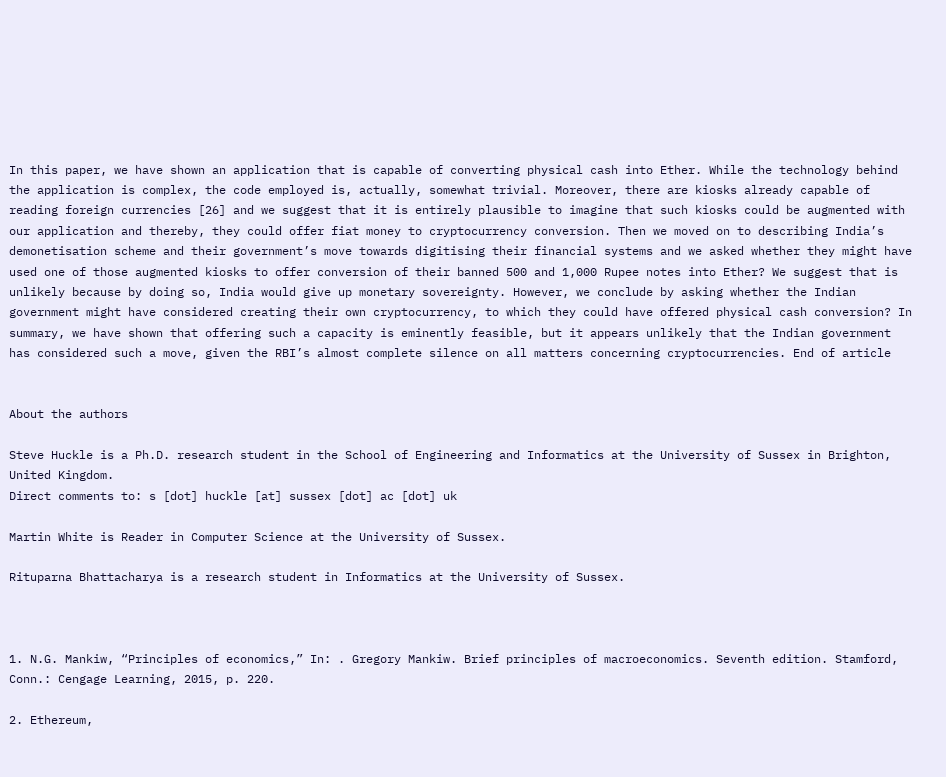In this paper, we have shown an application that is capable of converting physical cash into Ether. While the technology behind the application is complex, the code employed is, actually, somewhat trivial. Moreover, there are kiosks already capable of reading foreign currencies [26] and we suggest that it is entirely plausible to imagine that such kiosks could be augmented with our application and thereby, they could offer fiat money to cryptocurrency conversion. Then we moved on to describing India’s demonetisation scheme and their government’s move towards digitising their financial systems and we asked whether they might have used one of those augmented kiosks to offer conversion of their banned 500 and 1,000 Rupee notes into Ether? We suggest that is unlikely because by doing so, India would give up monetary sovereignty. However, we conclude by asking whether the Indian government might have considered creating their own cryptocurrency, to which they could have offered physical cash conversion? In summary, we have shown that offering such a capacity is eminently feasible, but it appears unlikely that the Indian government has considered such a move, given the RBI’s almost complete silence on all matters concerning cryptocurrencies. End of article


About the authors

Steve Huckle is a Ph.D. research student in the School of Engineering and Informatics at the University of Sussex in Brighton, United Kingdom.
Direct comments to: s [dot] huckle [at] sussex [dot] ac [dot] uk

Martin White is Reader in Computer Science at the University of Sussex.

Rituparna Bhattacharya is a research student in Informatics at the University of Sussex.



1. N.G. Mankiw, “Principles of economics,” In: . Gregory Mankiw. Brief principles of macroeconomics. Seventh edition. Stamford, Conn.: Cengage Learning, 2015, p. 220.

2. Ethereum,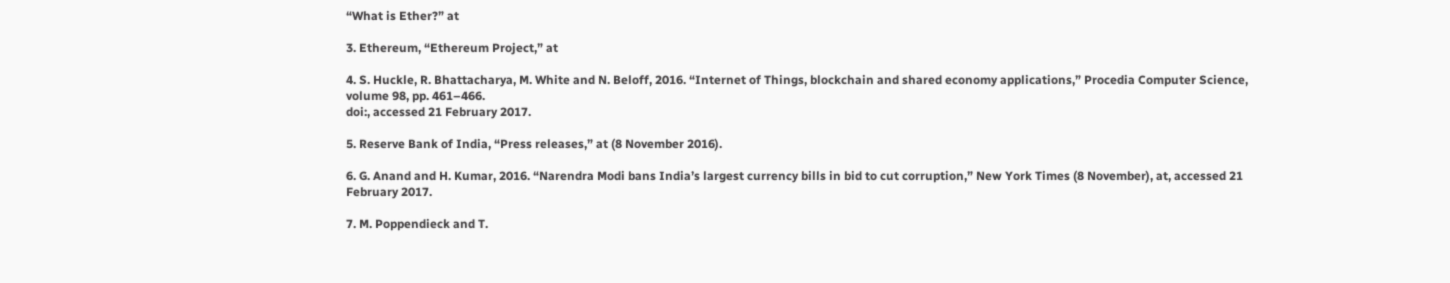“What is Ether?” at

3. Ethereum, “Ethereum Project,” at

4. S. Huckle, R. Bhattacharya, M. White and N. Beloff, 2016. “Internet of Things, blockchain and shared economy applications,” Procedia Computer Science, volume 98, pp. 461–466.
doi:, accessed 21 February 2017.

5. Reserve Bank of India, “Press releases,” at (8 November 2016).

6. G. Anand and H. Kumar, 2016. “Narendra Modi bans India’s largest currency bills in bid to cut corruption,” New York Times (8 November), at, accessed 21 February 2017.

7. M. Poppendieck and T.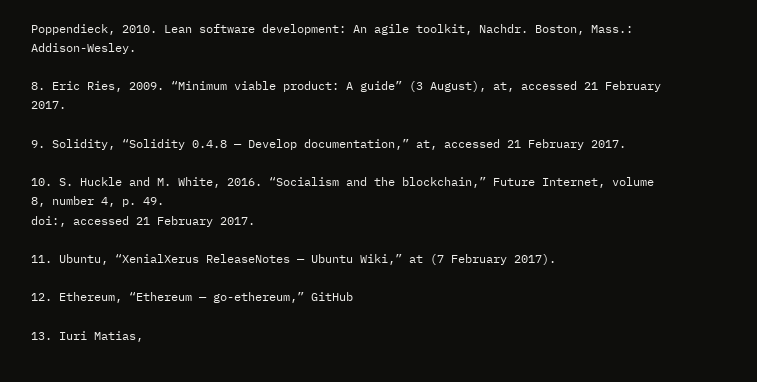Poppendieck, 2010. Lean software development: An agile toolkit, Nachdr. Boston, Mass.: Addison-Wesley.

8. Eric Ries, 2009. “Minimum viable product: A guide” (3 August), at, accessed 21 February 2017.

9. Solidity, “Solidity 0.4.8 — Develop documentation,” at, accessed 21 February 2017.

10. S. Huckle and M. White, 2016. “Socialism and the blockchain,” Future Internet, volume 8, number 4, p. 49.
doi:, accessed 21 February 2017.

11. Ubuntu, “XenialXerus ReleaseNotes — Ubuntu Wiki,” at (7 February 2017).

12. Ethereum, “Ethereum — go-ethereum,” GitHub

13. Iuri Matias,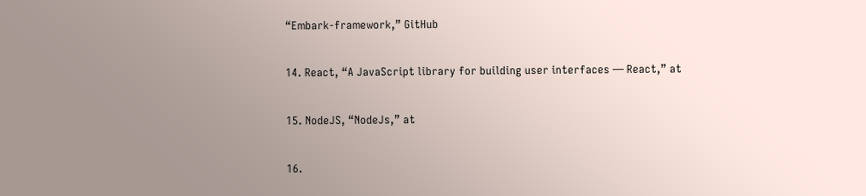“Embark-framework,” GitHub

14. React, “A JavaScript library for building user interfaces — React,” at

15. NodeJS, “NodeJs,” at

16.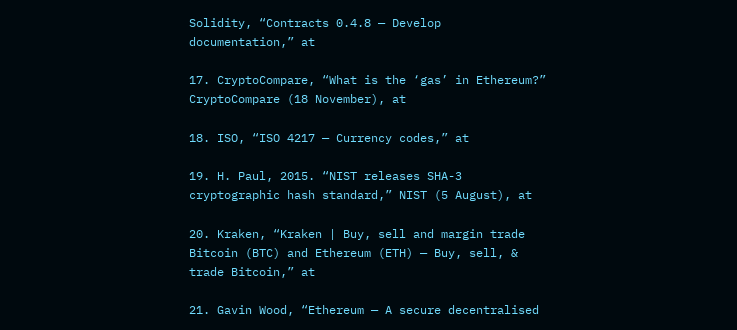Solidity, “Contracts 0.4.8 — Develop documentation,” at

17. CryptoCompare, “What is the ‘gas’ in Ethereum?” CryptoCompare (18 November), at

18. ISO, “ISO 4217 — Currency codes,” at

19. H. Paul, 2015. “NIST releases SHA-3 cryptographic hash standard,” NIST (5 August), at

20. Kraken, “Kraken | Buy, sell and margin trade Bitcoin (BTC) and Ethereum (ETH) — Buy, sell, & trade Bitcoin,” at

21. Gavin Wood, “Ethereum — A secure decentralised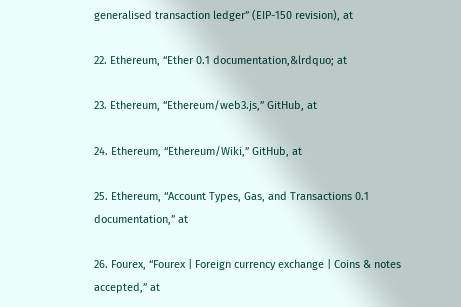generalised transaction ledger” (EIP-150 revision), at

22. Ethereum, “Ether 0.1 documentation,&lrdquo; at

23. Ethereum, “Ethereum/web3.js,” GitHub, at

24. Ethereum, “Ethereum/Wiki,” GitHub, at

25. Ethereum, “Account Types, Gas, and Transactions 0.1 documentation,” at

26. Fourex, “Fourex | Foreign currency exchange | Coins & notes accepted,” at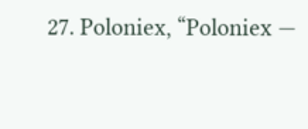27. Poloniex, “Poloniex —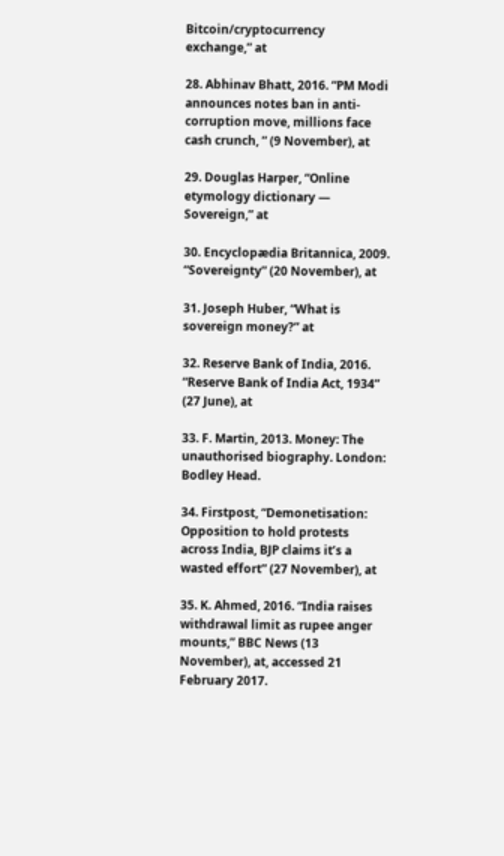Bitcoin/cryptocurrency exchange,” at

28. Abhinav Bhatt, 2016. “PM Modi announces notes ban in anti-corruption move, millions face cash crunch, ” (9 November), at

29. Douglas Harper, “Online etymology dictionary — Sovereign,” at

30. Encyclopædia Britannica, 2009. “Sovereignty” (20 November), at

31. Joseph Huber, “What is sovereign money?” at

32. Reserve Bank of India, 2016. “Reserve Bank of India Act, 1934” (27 June), at

33. F. Martin, 2013. Money: The unauthorised biography. London: Bodley Head.

34. Firstpost, “Demonetisation: Opposition to hold protests across India, BJP claims it’s a wasted effort” (27 November), at

35. K. Ahmed, 2016. “India raises withdrawal limit as rupee anger mounts,” BBC News (13 November), at, accessed 21 February 2017.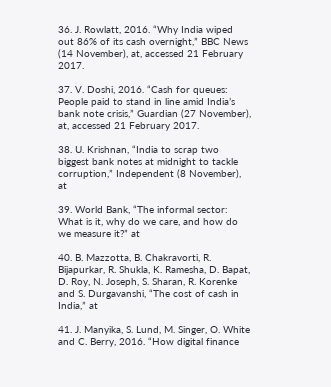36. J. Rowlatt, 2016. “Why India wiped out 86% of its cash overnight,” BBC News (14 November), at, accessed 21 February 2017.

37. V. Doshi, 2016. “Cash for queues: People paid to stand in line amid India’s bank note crisis,” Guardian (27 November), at, accessed 21 February 2017.

38. U. Krishnan, “India to scrap two biggest bank notes at midnight to tackle corruption,” Independent (8 November), at

39. World Bank, “The informal sector: What is it, why do we care, and how do we measure it?” at

40. B. Mazzotta, B. Chakravorti, R. Bijapurkar, R. Shukla, K. Ramesha, D. Bapat, D. Roy, N. Joseph, S. Sharan, R. Korenke and S. Durgavanshi, “The cost of cash in India,” at

41. J. Manyika, S. Lund, M. Singer, O. White and C. Berry, 2016. “How digital finance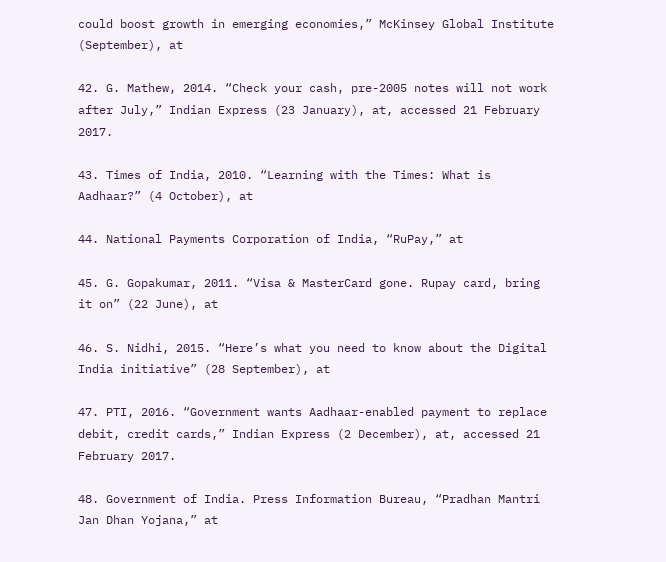could boost growth in emerging economies,” McKinsey Global Institute (September), at

42. G. Mathew, 2014. “Check your cash, pre-2005 notes will not work after July,” Indian Express (23 January), at, accessed 21 February 2017.

43. Times of India, 2010. “Learning with the Times: What is Aadhaar?” (4 October), at

44. National Payments Corporation of India, “RuPay,” at

45. G. Gopakumar, 2011. “Visa & MasterCard gone. Rupay card, bring it on” (22 June), at

46. S. Nidhi, 2015. “Here’s what you need to know about the Digital India initiative” (28 September), at

47. PTI, 2016. “Government wants Aadhaar-enabled payment to replace debit, credit cards,” Indian Express (2 December), at, accessed 21 February 2017.

48. Government of India. Press Information Bureau, “Pradhan Mantri Jan Dhan Yojana,” at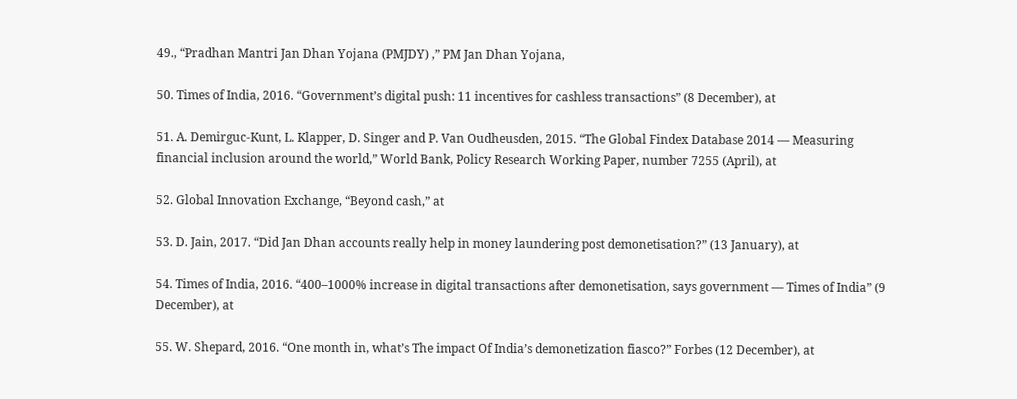49., “Pradhan Mantri Jan Dhan Yojana (PMJDY) ,” PM Jan Dhan Yojana,

50. Times of India, 2016. “Government’s digital push: 11 incentives for cashless transactions” (8 December), at

51. A. Demirguc-Kunt, L. Klapper, D. Singer and P. Van Oudheusden, 2015. “The Global Findex Database 2014 — Measuring financial inclusion around the world,” World Bank, Policy Research Working Paper, number 7255 (April), at

52. Global Innovation Exchange, “Beyond cash,” at

53. D. Jain, 2017. “Did Jan Dhan accounts really help in money laundering post demonetisation?” (13 January), at

54. Times of India, 2016. “400–1000% increase in digital transactions after demonetisation, says government — Times of India” (9 December), at

55. W. Shepard, 2016. “One month in, what’s The impact Of India’s demonetization fiasco?” Forbes (12 December), at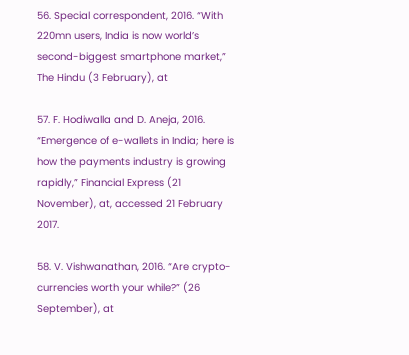56. Special correspondent, 2016. “With 220mn users, India is now world’s second-biggest smartphone market,” The Hindu (3 February), at

57. F. Hodiwalla and D. Aneja, 2016. “Emergence of e-wallets in India; here is how the payments industry is growing rapidly,” Financial Express (21 November), at, accessed 21 February 2017.

58. V. Vishwanathan, 2016. “Are crypto-currencies worth your while?” (26 September), at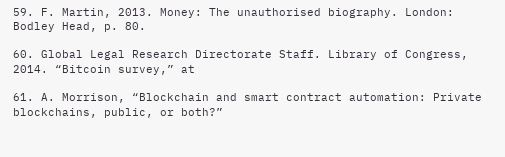59. F. Martin, 2013. Money: The unauthorised biography. London: Bodley Head, p. 80.

60. Global Legal Research Directorate Staff. Library of Congress, 2014. “Bitcoin survey,” at

61. A. Morrison, “Blockchain and smart contract automation: Private blockchains, public, or both?”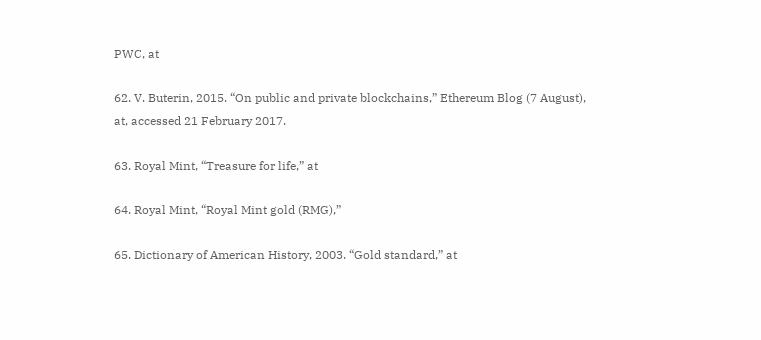PWC, at

62. V. Buterin, 2015. “On public and private blockchains,” Ethereum Blog (7 August), at, accessed 21 February 2017.

63. Royal Mint, “Treasure for life,” at

64. Royal Mint, “Royal Mint gold (RMG),”

65. Dictionary of American History, 2003. “Gold standard,” at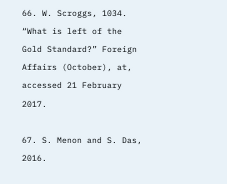66. W. Scroggs, 1034. “What is left of the Gold Standard?” Foreign Affairs (October), at, accessed 21 February 2017.

67. S. Menon and S. Das, 2016.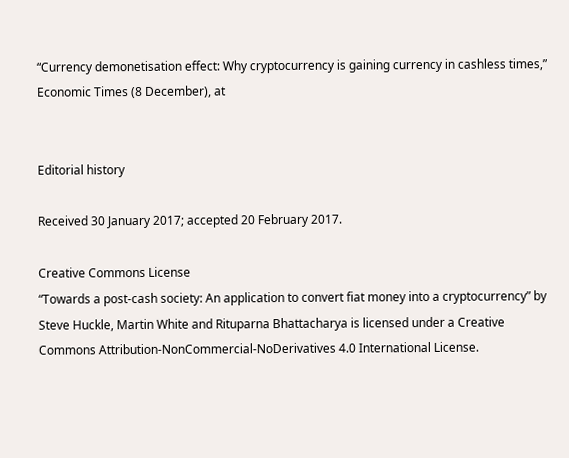“Currency demonetisation effect: Why cryptocurrency is gaining currency in cashless times,” Economic Times (8 December), at


Editorial history

Received 30 January 2017; accepted 20 February 2017.

Creative Commons License
“Towards a post-cash society: An application to convert fiat money into a cryptocurrency” by Steve Huckle, Martin White and Rituparna Bhattacharya is licensed under a Creative Commons Attribution-NonCommercial-NoDerivatives 4.0 International License.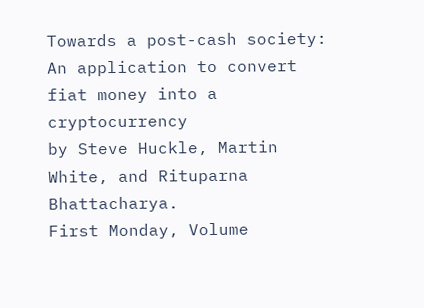Towards a post-cash society: An application to convert fiat money into a cryptocurrency
by Steve Huckle, Martin White, and Rituparna Bhattacharya.
First Monday, Volume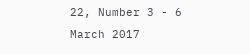22, Number 3 - 6 March 2017